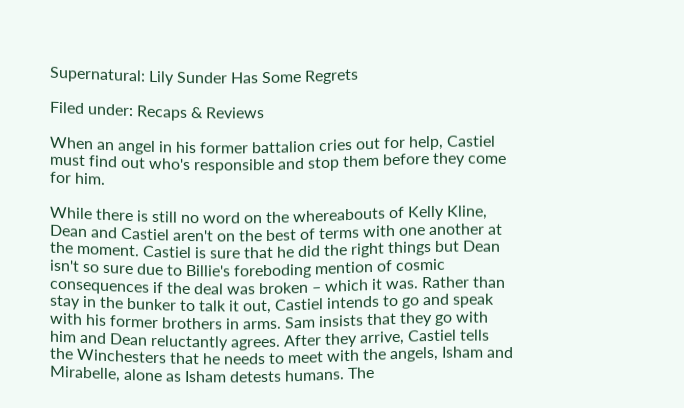Supernatural: Lily Sunder Has Some Regrets

Filed under: Recaps & Reviews

When an angel in his former battalion cries out for help, Castiel must find out who's responsible and stop them before they come for him.

While there is still no word on the whereabouts of Kelly Kline, Dean and Castiel aren't on the best of terms with one another at the moment. Castiel is sure that he did the right things but Dean isn't so sure due to Billie's foreboding mention of cosmic consequences if the deal was broken – which it was. Rather than stay in the bunker to talk it out, Castiel intends to go and speak with his former brothers in arms. Sam insists that they go with him and Dean reluctantly agrees. After they arrive, Castiel tells the Winchesters that he needs to meet with the angels, Isham and Mirabelle, alone as Isham detests humans. The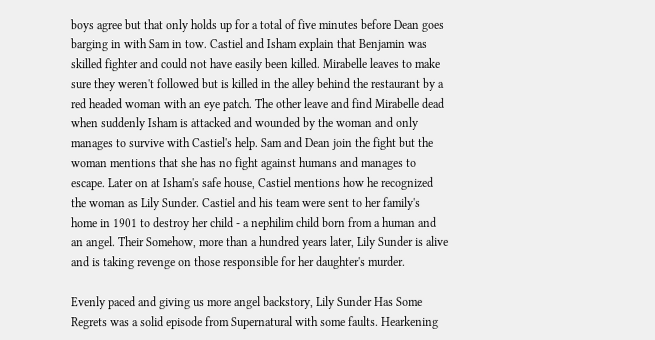boys agree but that only holds up for a total of five minutes before Dean goes barging in with Sam in tow. Castiel and Isham explain that Benjamin was skilled fighter and could not have easily been killed. Mirabelle leaves to make sure they weren't followed but is killed in the alley behind the restaurant by a red headed woman with an eye patch. The other leave and find Mirabelle dead when suddenly Isham is attacked and wounded by the woman and only manages to survive with Castiel's help. Sam and Dean join the fight but the woman mentions that she has no fight against humans and manages to escape. Later on at Isham's safe house, Castiel mentions how he recognized the woman as Lily Sunder. Castiel and his team were sent to her family's home in 1901 to destroy her child - a nephilim child born from a human and an angel. Their Somehow, more than a hundred years later, Lily Sunder is alive and is taking revenge on those responsible for her daughter's murder.

Evenly paced and giving us more angel backstory, Lily Sunder Has Some Regrets was a solid episode from Supernatural with some faults. Hearkening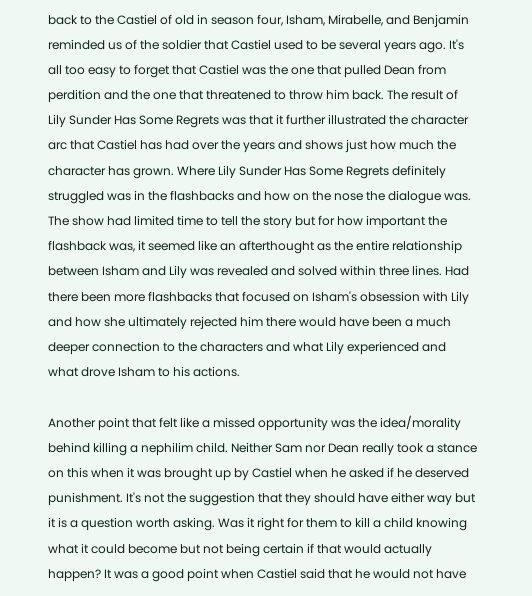back to the Castiel of old in season four, Isham, Mirabelle, and Benjamin reminded us of the soldier that Castiel used to be several years ago. It's all too easy to forget that Castiel was the one that pulled Dean from perdition and the one that threatened to throw him back. The result of Lily Sunder Has Some Regrets was that it further illustrated the character arc that Castiel has had over the years and shows just how much the character has grown. Where Lily Sunder Has Some Regrets definitely struggled was in the flashbacks and how on the nose the dialogue was. The show had limited time to tell the story but for how important the flashback was, it seemed like an afterthought as the entire relationship between Isham and Lily was revealed and solved within three lines. Had there been more flashbacks that focused on Isham's obsession with Lily and how she ultimately rejected him there would have been a much deeper connection to the characters and what Lily experienced and what drove Isham to his actions.

Another point that felt like a missed opportunity was the idea/morality behind killing a nephilim child. Neither Sam nor Dean really took a stance on this when it was brought up by Castiel when he asked if he deserved punishment. It's not the suggestion that they should have either way but it is a question worth asking. Was it right for them to kill a child knowing what it could become but not being certain if that would actually happen? It was a good point when Castiel said that he would not have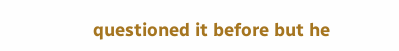questioned it before but he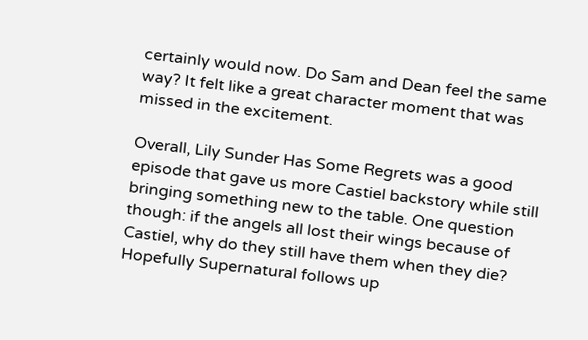certainly would now. Do Sam and Dean feel the same way? It felt like a great character moment that was missed in the excitement.

Overall, Lily Sunder Has Some Regrets was a good episode that gave us more Castiel backstory while still bringing something new to the table. One question though: if the angels all lost their wings because of Castiel, why do they still have them when they die? Hopefully Supernatural follows up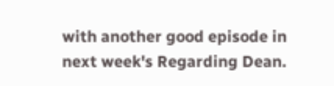with another good episode in next week's Regarding Dean.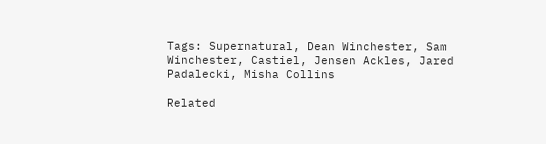Tags: Supernatural, Dean Winchester, Sam Winchester, Castiel, Jensen Ackles, Jared Padalecki, Misha Collins

Related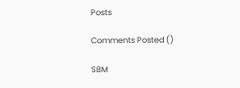Posts

Comments Posted ()

SBM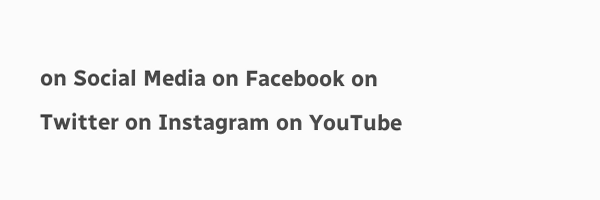on Social Media on Facebook on Twitter on Instagram on YouTube